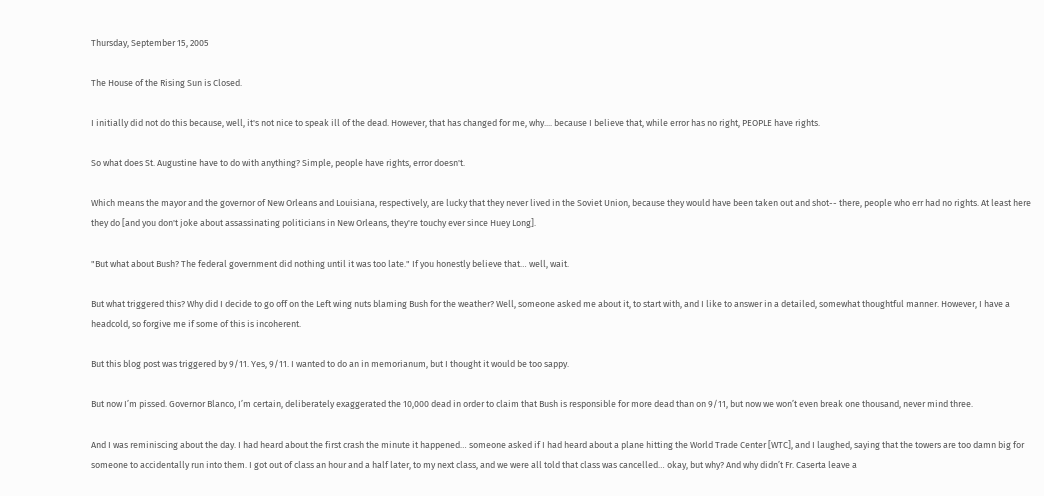Thursday, September 15, 2005

The House of the Rising Sun is Closed.

I initially did not do this because, well, it's not nice to speak ill of the dead. However, that has changed for me, why.... because I believe that, while error has no right, PEOPLE have rights.

So what does St. Augustine have to do with anything? Simple, people have rights, error doesn't.

Which means the mayor and the governor of New Orleans and Louisiana, respectively, are lucky that they never lived in the Soviet Union, because they would have been taken out and shot-- there, people who err had no rights. At least here they do [and you don't joke about assassinating politicians in New Orleans, they're touchy ever since Huey Long].

"But what about Bush? The federal government did nothing until it was too late." If you honestly believe that… well, wait.

But what triggered this? Why did I decide to go off on the Left wing nuts blaming Bush for the weather? Well, someone asked me about it, to start with, and I like to answer in a detailed, somewhat thoughtful manner. However, I have a headcold, so forgive me if some of this is incoherent.

But this blog post was triggered by 9/11. Yes, 9/11. I wanted to do an in memorianum, but I thought it would be too sappy.

But now I’m pissed. Governor Blanco, I’m certain, deliberately exaggerated the 10,000 dead in order to claim that Bush is responsible for more dead than on 9/11, but now we won’t even break one thousand, never mind three.

And I was reminiscing about the day. I had heard about the first crash the minute it happened… someone asked if I had heard about a plane hitting the World Trade Center [WTC], and I laughed, saying that the towers are too damn big for someone to accidentally run into them. I got out of class an hour and a half later, to my next class, and we were all told that class was cancelled… okay, but why? And why didn’t Fr. Caserta leave a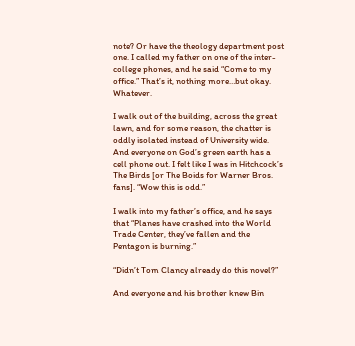note? Or have the theology department post one. I called my father on one of the inter-college phones, and he said “Come to my office.” That’s it, nothing more…but okay. Whatever.

I walk out of the building, across the great lawn, and for some reason, the chatter is oddly isolated instead of University wide. And everyone on God’s green earth has a cell phone out. I felt like I was in Hitchcock’s The Birds [or The Boids for Warner Bros. fans]. “Wow this is odd.”

I walk into my father’s office, and he says that “Planes have crashed into the World Trade Center, they’ve fallen and the Pentagon is burning.”

“Didn’t Tom Clancy already do this novel?”

And everyone and his brother knew Bin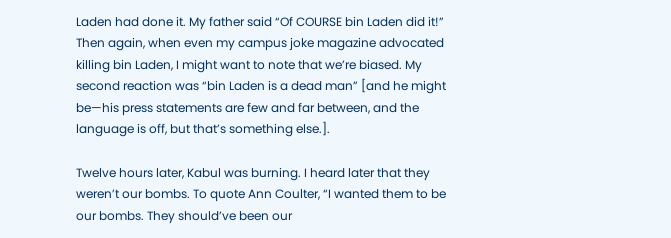Laden had done it. My father said “Of COURSE bin Laden did it!” Then again, when even my campus joke magazine advocated killing bin Laden, I might want to note that we’re biased. My second reaction was “bin Laden is a dead man” [and he might be—his press statements are few and far between, and the language is off, but that’s something else.].

Twelve hours later, Kabul was burning. I heard later that they weren’t our bombs. To quote Ann Coulter, “I wanted them to be our bombs. They should’ve been our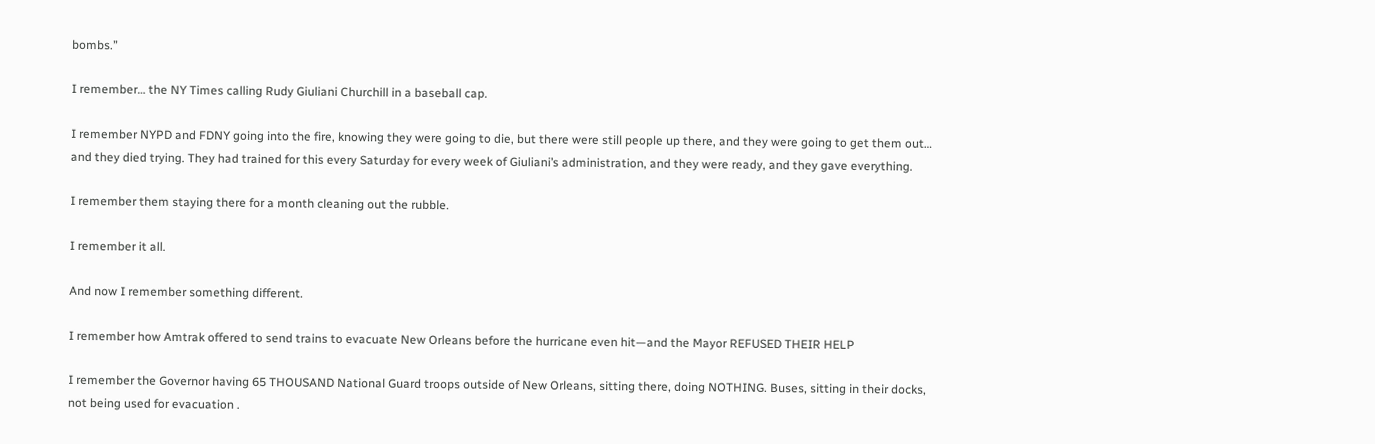bombs.”

I remember… the NY Times calling Rudy Giuliani Churchill in a baseball cap.

I remember NYPD and FDNY going into the fire, knowing they were going to die, but there were still people up there, and they were going to get them out… and they died trying. They had trained for this every Saturday for every week of Giuliani’s administration, and they were ready, and they gave everything.

I remember them staying there for a month cleaning out the rubble.

I remember it all.

And now I remember something different.

I remember how Amtrak offered to send trains to evacuate New Orleans before the hurricane even hit—and the Mayor REFUSED THEIR HELP

I remember the Governor having 65 THOUSAND National Guard troops outside of New Orleans, sitting there, doing NOTHING. Buses, sitting in their docks, not being used for evacuation .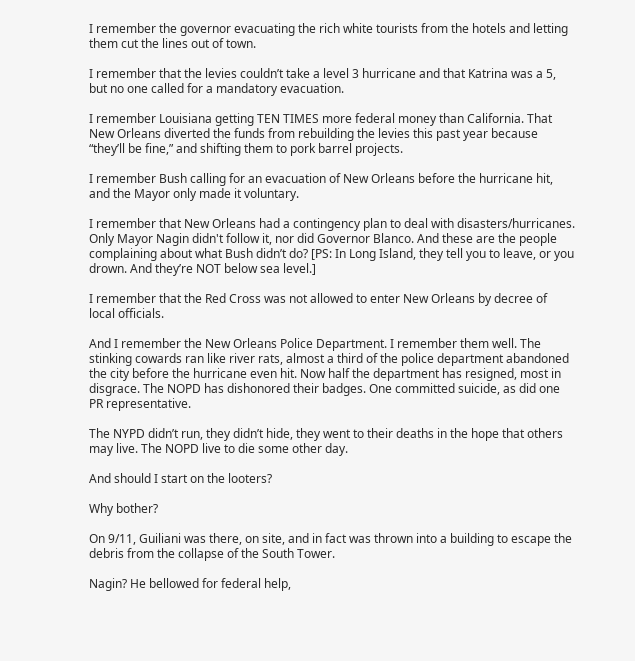I remember the governor evacuating the rich white tourists from the hotels and letting them cut the lines out of town.

I remember that the levies couldn’t take a level 3 hurricane and that Katrina was a 5, but no one called for a mandatory evacuation.

I remember Louisiana getting TEN TIMES more federal money than California. That New Orleans diverted the funds from rebuilding the levies this past year because “they’ll be fine,” and shifting them to pork barrel projects.

I remember Bush calling for an evacuation of New Orleans before the hurricane hit, and the Mayor only made it voluntary.

I remember that New Orleans had a contingency plan to deal with disasters/hurricanes. Only Mayor Nagin didn't follow it, nor did Governor Blanco. And these are the people complaining about what Bush didn’t do? [PS: In Long Island, they tell you to leave, or you drown. And they’re NOT below sea level.]

I remember that the Red Cross was not allowed to enter New Orleans by decree of local officials.

And I remember the New Orleans Police Department. I remember them well. The stinking cowards ran like river rats, almost a third of the police department abandoned the city before the hurricane even hit. Now half the department has resigned, most in disgrace. The NOPD has dishonored their badges. One committed suicide, as did one PR representative.

The NYPD didn’t run, they didn’t hide, they went to their deaths in the hope that others may live. The NOPD live to die some other day.

And should I start on the looters?

Why bother?

On 9/11, Guiliani was there, on site, and in fact was thrown into a building to escape the debris from the collapse of the South Tower.

Nagin? He bellowed for federal help,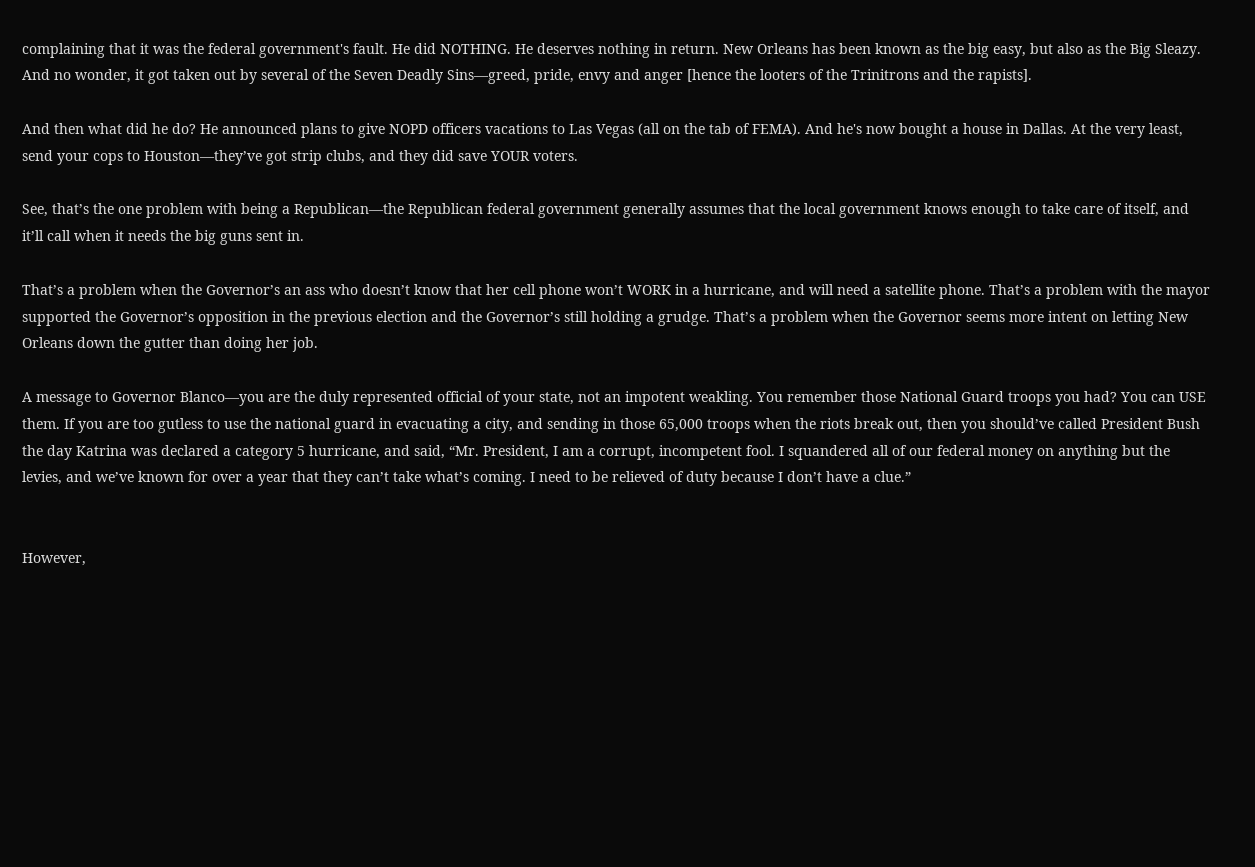complaining that it was the federal government's fault. He did NOTHING. He deserves nothing in return. New Orleans has been known as the big easy, but also as the Big Sleazy. And no wonder, it got taken out by several of the Seven Deadly Sins—greed, pride, envy and anger [hence the looters of the Trinitrons and the rapists].

And then what did he do? He announced plans to give NOPD officers vacations to Las Vegas (all on the tab of FEMA). And he's now bought a house in Dallas. At the very least, send your cops to Houston—they’ve got strip clubs, and they did save YOUR voters.

See, that’s the one problem with being a Republican—the Republican federal government generally assumes that the local government knows enough to take care of itself, and it’ll call when it needs the big guns sent in.

That’s a problem when the Governor’s an ass who doesn’t know that her cell phone won’t WORK in a hurricane, and will need a satellite phone. That’s a problem with the mayor supported the Governor’s opposition in the previous election and the Governor’s still holding a grudge. That’s a problem when the Governor seems more intent on letting New Orleans down the gutter than doing her job.

A message to Governor Blanco—you are the duly represented official of your state, not an impotent weakling. You remember those National Guard troops you had? You can USE them. If you are too gutless to use the national guard in evacuating a city, and sending in those 65,000 troops when the riots break out, then you should’ve called President Bush the day Katrina was declared a category 5 hurricane, and said, “Mr. President, I am a corrupt, incompetent fool. I squandered all of our federal money on anything but the levies, and we’ve known for over a year that they can’t take what’s coming. I need to be relieved of duty because I don’t have a clue.”


However,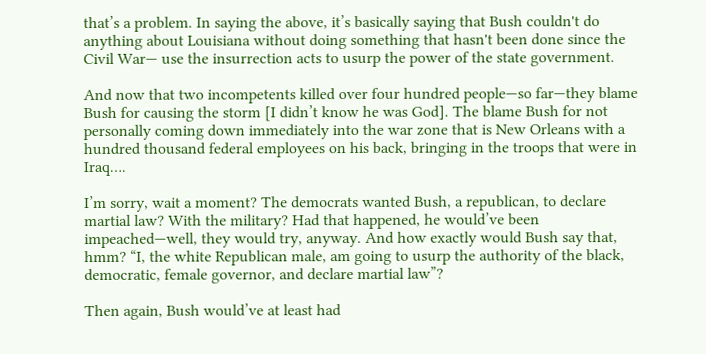that’s a problem. In saying the above, it’s basically saying that Bush couldn't do anything about Louisiana without doing something that hasn't been done since the Civil War— use the insurrection acts to usurp the power of the state government.

And now that two incompetents killed over four hundred people—so far—they blame Bush for causing the storm [I didn’t know he was God]. The blame Bush for not personally coming down immediately into the war zone that is New Orleans with a hundred thousand federal employees on his back, bringing in the troops that were in Iraq….

I’m sorry, wait a moment? The democrats wanted Bush, a republican, to declare martial law? With the military? Had that happened, he would’ve been impeached—well, they would try, anyway. And how exactly would Bush say that, hmm? “I, the white Republican male, am going to usurp the authority of the black, democratic, female governor, and declare martial law”?

Then again, Bush would’ve at least had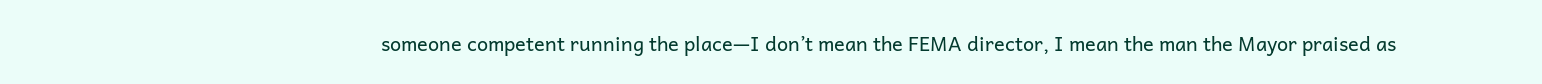someone competent running the place—I don’t mean the FEMA director, I mean the man the Mayor praised as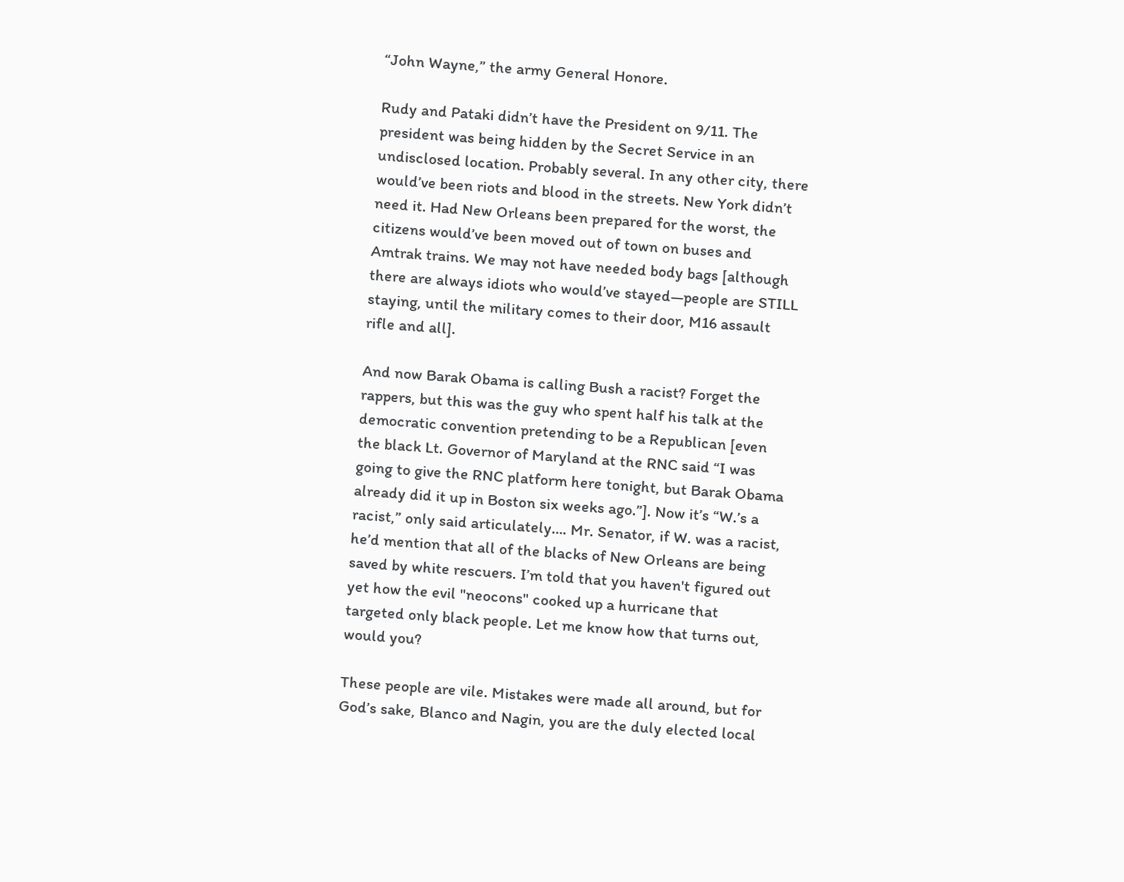“John Wayne,” the army General Honore.

Rudy and Pataki didn’t have the President on 9/11. The president was being hidden by the Secret Service in an undisclosed location. Probably several. In any other city, there would’ve been riots and blood in the streets. New York didn’t need it. Had New Orleans been prepared for the worst, the citizens would’ve been moved out of town on buses and Amtrak trains. We may not have needed body bags [although there are always idiots who would’ve stayed—people are STILL staying, until the military comes to their door, M16 assault rifle and all].

And now Barak Obama is calling Bush a racist? Forget the rappers, but this was the guy who spent half his talk at the democratic convention pretending to be a Republican [even the black Lt. Governor of Maryland at the RNC said “I was going to give the RNC platform here tonight, but Barak Obama already did it up in Boston six weeks ago.”]. Now it’s “W.’s a racist,” only said articulately…. Mr. Senator, if W. was a racist, he’d mention that all of the blacks of New Orleans are being saved by white rescuers. I’m told that you haven't figured out yet how the evil "neocons" cooked up a hurricane that targeted only black people. Let me know how that turns out, would you?

These people are vile. Mistakes were made all around, but for God’s sake, Blanco and Nagin, you are the duly elected local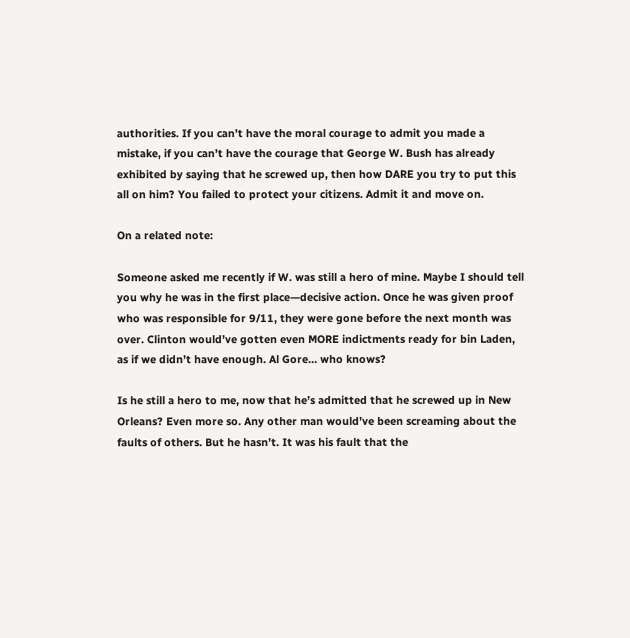authorities. If you can’t have the moral courage to admit you made a mistake, if you can’t have the courage that George W. Bush has already exhibited by saying that he screwed up, then how DARE you try to put this all on him? You failed to protect your citizens. Admit it and move on.

On a related note:

Someone asked me recently if W. was still a hero of mine. Maybe I should tell you why he was in the first place—decisive action. Once he was given proof who was responsible for 9/11, they were gone before the next month was over. Clinton would’ve gotten even MORE indictments ready for bin Laden, as if we didn’t have enough. Al Gore… who knows?

Is he still a hero to me, now that he’s admitted that he screwed up in New Orleans? Even more so. Any other man would’ve been screaming about the faults of others. But he hasn’t. It was his fault that the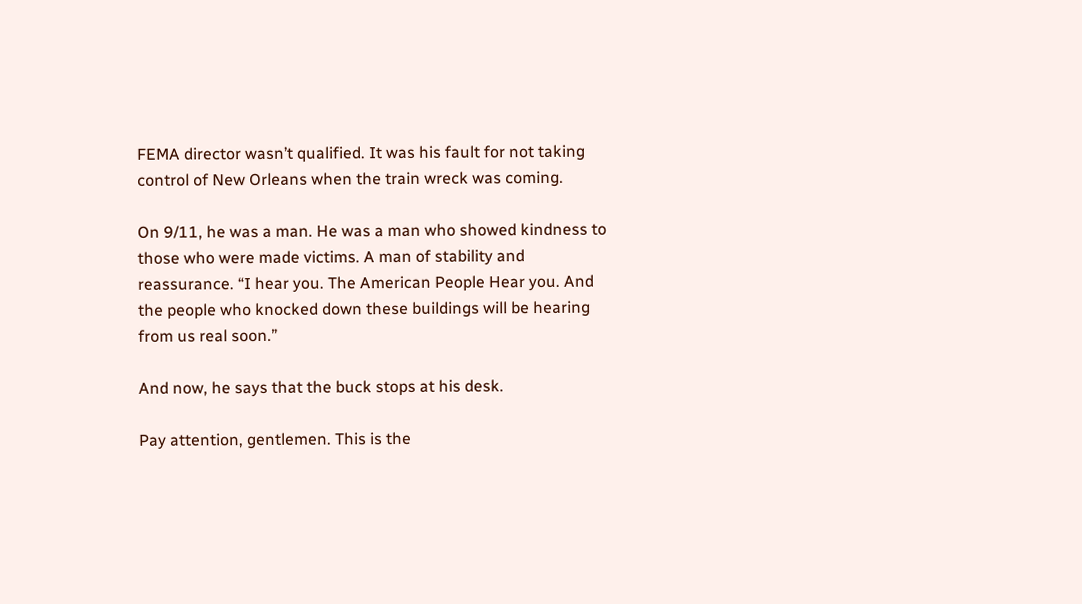FEMA director wasn’t qualified. It was his fault for not taking control of New Orleans when the train wreck was coming.

On 9/11, he was a man. He was a man who showed kindness to those who were made victims. A man of stability and reassurance. “I hear you. The American People Hear you. And the people who knocked down these buildings will be hearing from us real soon.”

And now, he says that the buck stops at his desk.

Pay attention, gentlemen. This is the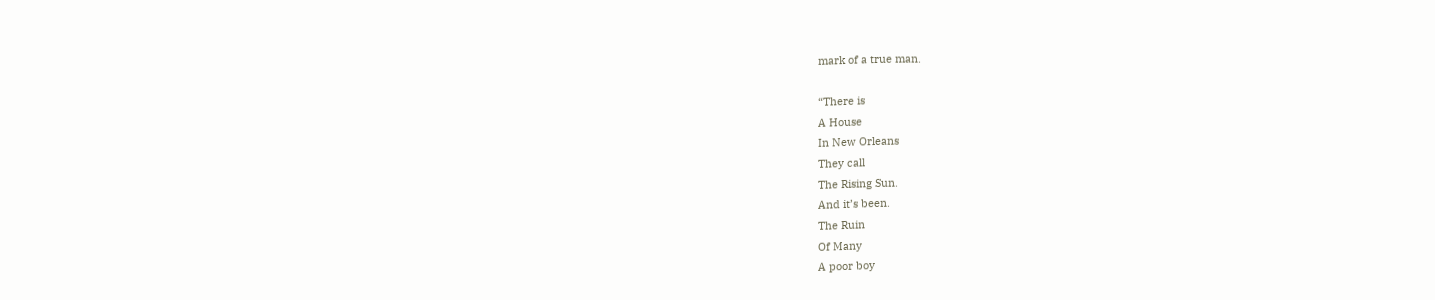mark of a true man.

“There is
A House
In New Orleans
They call
The Rising Sun.
And it’s been.
The Ruin
Of Many
A poor boy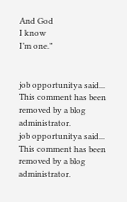And God
I know
I’m one.”


job opportunitya said...
This comment has been removed by a blog administrator.
job opportunitya said...
This comment has been removed by a blog administrator.